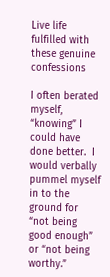Live life fulfilled with these genuine confessions

I often berated myself, “knowing” I could have done better.  I would verbally pummel myself in to the ground for “not being good enough” or “not being worthy.”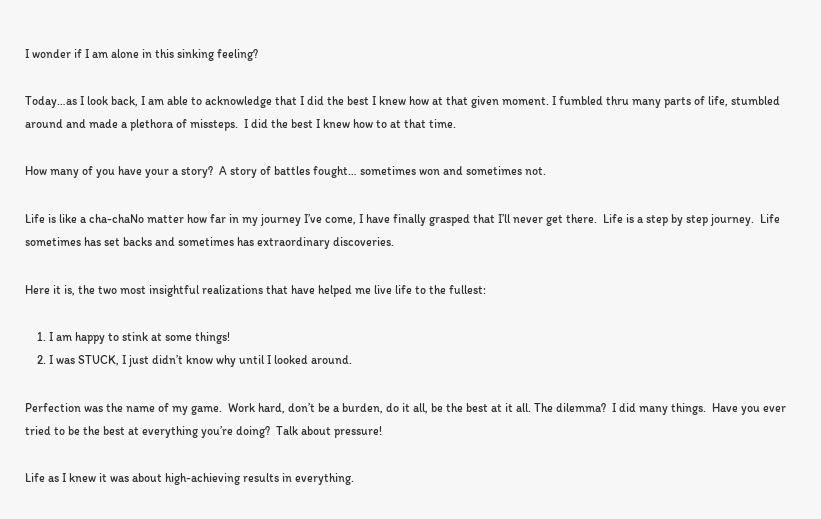I wonder if I am alone in this sinking feeling?

Today…as I look back, I am able to acknowledge that I did the best I knew how at that given moment. I fumbled thru many parts of life, stumbled around and made a plethora of missteps.  I did the best I knew how to at that time.

How many of you have your a story?  A story of battles fought… sometimes won and sometimes not.

Life is like a cha-chaNo matter how far in my journey I’ve come, I have finally grasped that I’ll never get there.  Life is a step by step journey.  Life sometimes has set backs and sometimes has extraordinary discoveries.

Here it is, the two most insightful realizations that have helped me live life to the fullest:

    1. I am happy to stink at some things!
    2. I was STUCK, I just didn’t know why until I looked around.

Perfection was the name of my game.  Work hard, don’t be a burden, do it all, be the best at it all. The dilemma?  I did many things.  Have you ever tried to be the best at everything you’re doing?  Talk about pressure!

Life as I knew it was about high-achieving results in everything.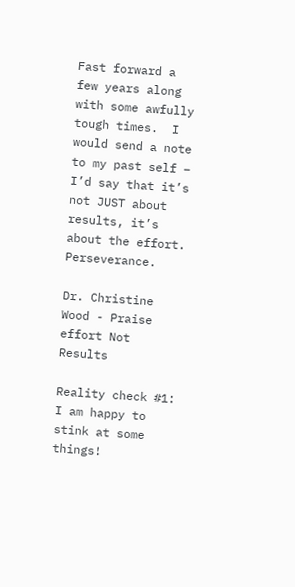Fast forward a few years along with some awfully tough times.  I would send a note to my past self – I’d say that it’s not JUST about results, it’s about the effort.  Perseverance.

Dr. Christine Wood - Praise effort Not Results

Reality check #1:  I am happy to stink at some things!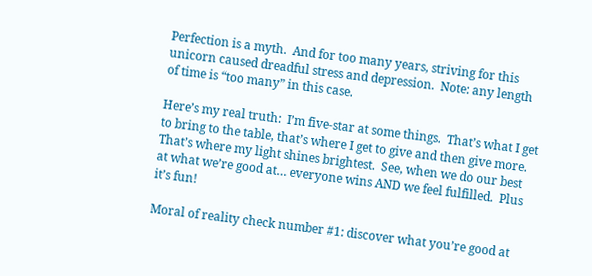Perfection is a myth.  And for too many years, striving for this unicorn caused dreadful stress and depression.  Note: any length of time is “too many” in this case.

Here’s my real truth:  I’m five-star at some things.  That’s what I get to bring to the table, that’s where I get to give and then give more.  That’s where my light shines brightest.  See, when we do our best at what we’re good at… everyone wins AND we feel fulfilled.  Plus it’s fun!

Moral of reality check number #1: discover what you’re good at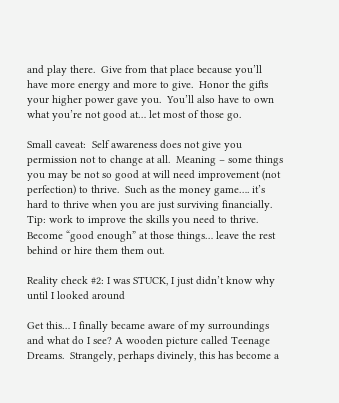and play there.  Give from that place because you’ll have more energy and more to give.  Honor the gifts your higher power gave you.  You’ll also have to own what you’re not good at… let most of those go.

Small caveat:  Self awareness does not give you permission not to change at all.  Meaning – some things you may be not so good at will need improvement (not perfection) to thrive.  Such as the money game…. it’s hard to thrive when you are just surviving financially.  Tip: work to improve the skills you need to thrive.  Become “good enough” at those things… leave the rest behind or hire them them out.

Reality check #2: I was STUCK, I just didn’t know why until I looked around

Get this… I finally became aware of my surroundings and what do I see? A wooden picture called Teenage Dreams.  Strangely, perhaps divinely, this has become a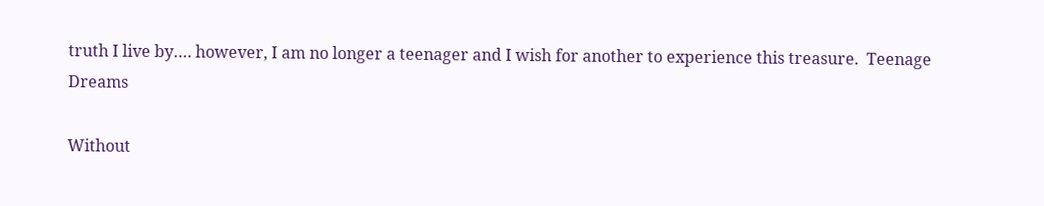truth I live by…. however, I am no longer a teenager and I wish for another to experience this treasure.  Teenage Dreams

Without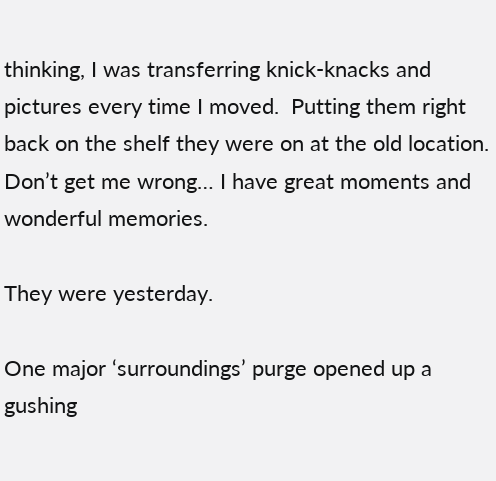thinking, I was transferring knick-knacks and pictures every time I moved.  Putting them right back on the shelf they were on at the old location.  Don’t get me wrong… I have great moments and wonderful memories.

They were yesterday.

One major ‘surroundings’ purge opened up a gushing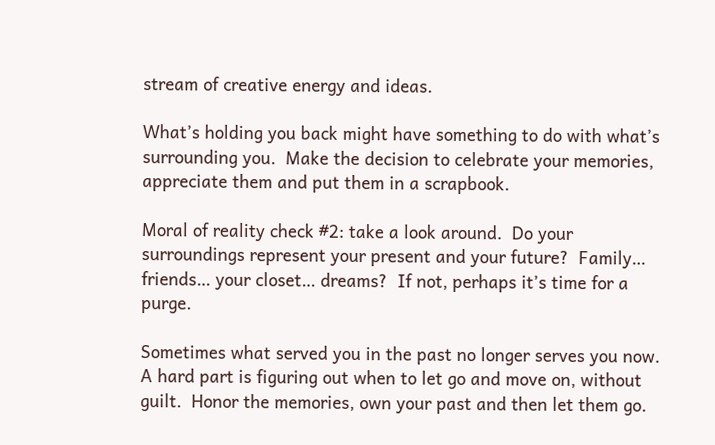stream of creative energy and ideas.

What’s holding you back might have something to do with what’s surrounding you.  Make the decision to celebrate your memories, appreciate them and put them in a scrapbook.

Moral of reality check #2: take a look around.  Do your surroundings represent your present and your future?  Family… friends… your closet… dreams?  If not, perhaps it’s time for a purge.

Sometimes what served you in the past no longer serves you now. A hard part is figuring out when to let go and move on, without guilt.  Honor the memories, own your past and then let them go.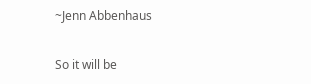~Jenn Abbenhaus

So it will be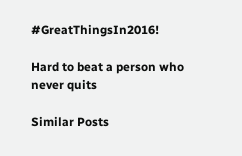#GreatThingsIn2016!

Hard to beat a person who never quits

Similar Posts